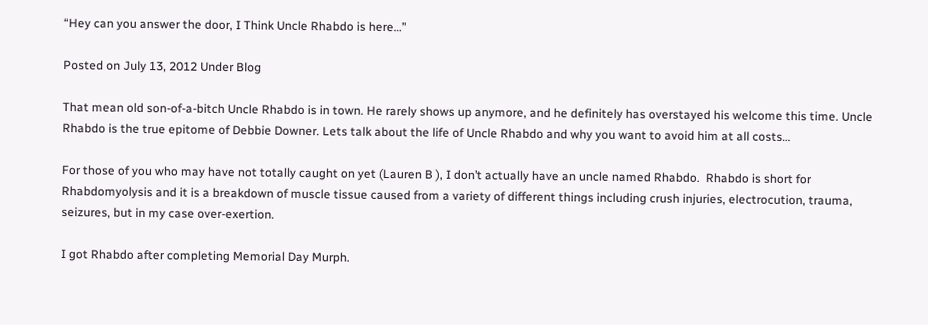“Hey can you answer the door, I Think Uncle Rhabdo is here…”

Posted on July 13, 2012 Under Blog

That mean old son-of-a-bitch Uncle Rhabdo is in town. He rarely shows up anymore, and he definitely has overstayed his welcome this time. Uncle Rhabdo is the true epitome of Debbie Downer. Lets talk about the life of Uncle Rhabdo and why you want to avoid him at all costs…

For those of you who may have not totally caught on yet (Lauren B ), I don’t actually have an uncle named Rhabdo.  Rhabdo is short for Rhabdomyolysis and it is a breakdown of muscle tissue caused from a variety of different things including crush injuries, electrocution, trauma, seizures, but in my case over-exertion.

I got Rhabdo after completing Memorial Day Murph.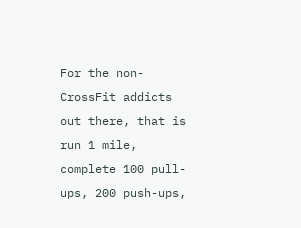For the non-CrossFit addicts out there, that is run 1 mile, complete 100 pull-ups, 200 push-ups,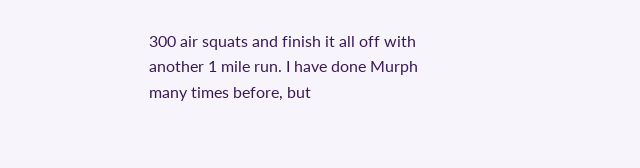300 air squats and finish it all off with another 1 mile run. I have done Murph many times before, but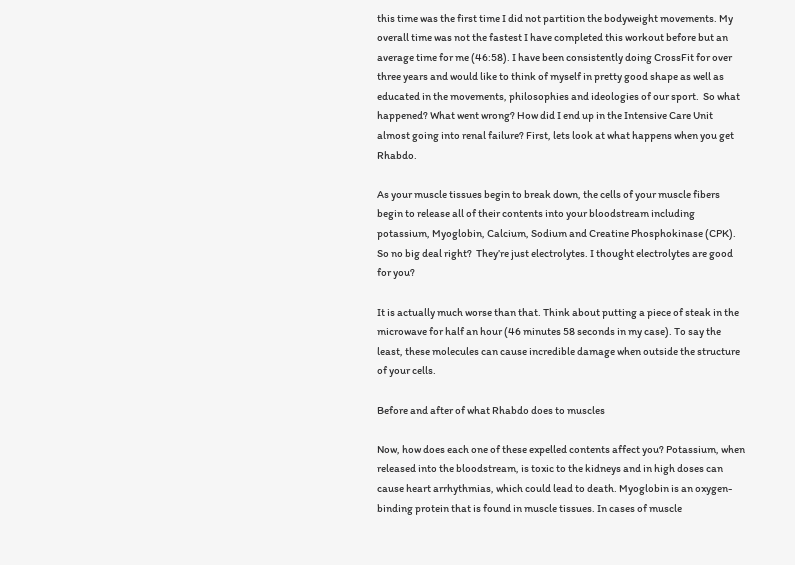this time was the first time I did not partition the bodyweight movements. My overall time was not the fastest I have completed this workout before but an average time for me (46:58). I have been consistently doing CrossFit for over three years and would like to think of myself in pretty good shape as well as educated in the movements, philosophies and ideologies of our sport.  So what happened? What went wrong? How did I end up in the Intensive Care Unit almost going into renal failure? First, lets look at what happens when you get Rhabdo.

As your muscle tissues begin to break down, the cells of your muscle fibers begin to release all of their contents into your bloodstream including potassium, Myoglobin, Calcium, Sodium and Creatine Phosphokinase (CPK).  So no big deal right?  They’re just electrolytes. I thought electrolytes are good for you?

It is actually much worse than that. Think about putting a piece of steak in the microwave for half an hour (46 minutes 58 seconds in my case). To say the least, these molecules can cause incredible damage when outside the structure of your cells.

Before and after of what Rhabdo does to muscles

Now, how does each one of these expelled contents affect you? Potassium, when released into the bloodstream, is toxic to the kidneys and in high doses can cause heart arrhythmias, which could lead to death. Myoglobin is an oxygen-binding protein that is found in muscle tissues. In cases of muscle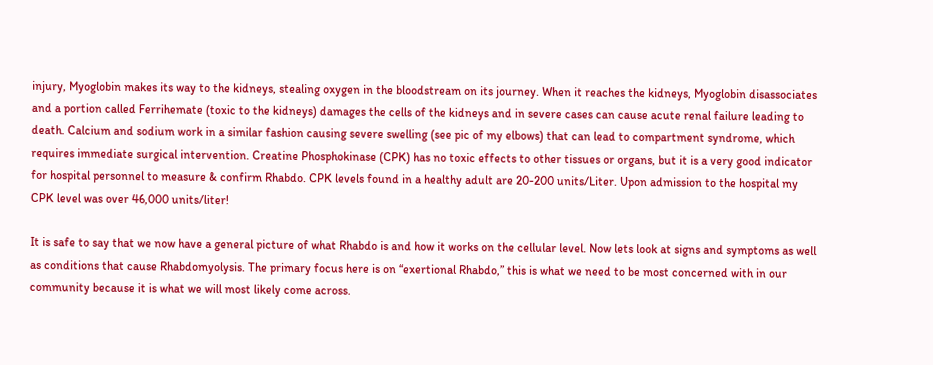injury, Myoglobin makes its way to the kidneys, stealing oxygen in the bloodstream on its journey. When it reaches the kidneys, Myoglobin disassociates and a portion called Ferrihemate (toxic to the kidneys) damages the cells of the kidneys and in severe cases can cause acute renal failure leading to death. Calcium and sodium work in a similar fashion causing severe swelling (see pic of my elbows) that can lead to compartment syndrome, which requires immediate surgical intervention. Creatine Phosphokinase (CPK) has no toxic effects to other tissues or organs, but it is a very good indicator for hospital personnel to measure & confirm Rhabdo. CPK levels found in a healthy adult are 20-200 units/Liter. Upon admission to the hospital my CPK level was over 46,000 units/liter!

It is safe to say that we now have a general picture of what Rhabdo is and how it works on the cellular level. Now lets look at signs and symptoms as well as conditions that cause Rhabdomyolysis. The primary focus here is on “exertional Rhabdo,” this is what we need to be most concerned with in our community because it is what we will most likely come across.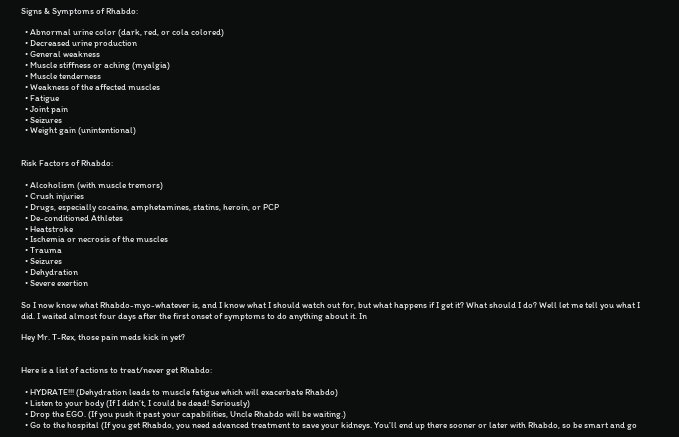Signs & Symptoms of Rhabdo:

  • Abnormal urine color (dark, red, or cola colored)
  • Decreased urine production
  • General weakness
  • Muscle stiffness or aching (myalgia)
  • Muscle tenderness
  • Weakness of the affected muscles
  • Fatigue
  • Joint pain
  • Seizures
  • Weight gain (unintentional)


Risk Factors of Rhabdo:

  • Alcoholism (with muscle tremors)
  • Crush injuries
  • Drugs, especially cocaine, amphetamines, statins, heroin, or PCP
  • De-conditioned Athletes
  • Heatstroke
  • Ischemia or necrosis of the muscles
  • Trauma
  • Seizures
  • Dehydration
  • Severe exertion

So I now know what Rhabdo-myo-whatever is, and I know what I should watch out for, but what happens if I get it? What should I do? Well let me tell you what I did. I waited almost four days after the first onset of symptoms to do anything about it. In

Hey Mr. T-Rex, those pain meds kick in yet?


Here is a list of actions to treat/never get Rhabdo:

  • HYDRATE!!! (Dehydration leads to muscle fatigue which will exacerbate Rhabdo)
  • Listen to your body (If I didn’t, I could be dead! Seriously)
  • Drop the EGO. (If you push it past your capabilities, Uncle Rhabdo will be waiting.)
  • Go to the hospital (If you get Rhabdo, you need advanced treatment to save your kidneys. You’ll end up there sooner or later with Rhabdo, so be smart and go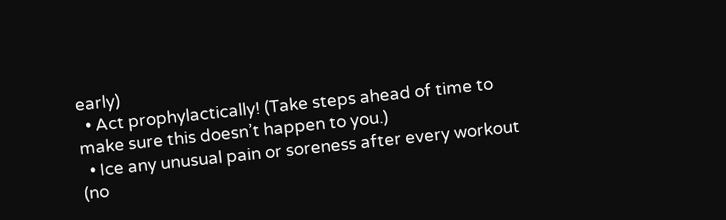early)
  • Act prophylactically! (Take steps ahead of time to make sure this doesn’t happen to you.)
  • Ice any unusual pain or soreness after every workout (no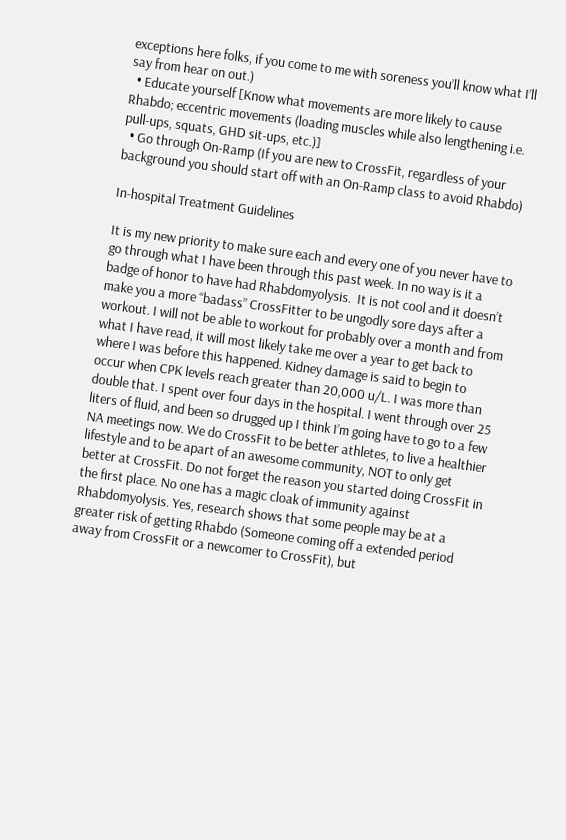exceptions here folks, if you come to me with soreness you’ll know what I’ll say from hear on out.)
  • Educate yourself [Know what movements are more likely to cause Rhabdo; eccentric movements (loading muscles while also lengthening i.e. pull-ups, squats, GHD sit-ups, etc.)]
  • Go through On-Ramp (If you are new to CrossFit, regardless of your background you should start off with an On-Ramp class to avoid Rhabdo)

In-hospital Treatment Guidelines

It is my new priority to make sure each and every one of you never have to go through what I have been through this past week. In no way is it a badge of honor to have had Rhabdomyolysis.  It is not cool and it doesn’t make you a more “badass” CrossFitter to be ungodly sore days after a workout. I will not be able to workout for probably over a month and from what I have read, it will most likely take me over a year to get back to where I was before this happened. Kidney damage is said to begin to occur when CPK levels reach greater than 20,000 u/L. I was more than double that. I spent over four days in the hospital. I went through over 25 liters of fluid, and been so drugged up I think I’m going have to go to a few NA meetings now. We do CrossFit to be better athletes, to live a healthier lifestyle and to be apart of an awesome community, NOT to only get better at CrossFit. Do not forget the reason you started doing CrossFit in the first place. No one has a magic cloak of immunity against Rhabdomyolysis. Yes, research shows that some people may be at a greater risk of getting Rhabdo (Someone coming off a extended period away from CrossFit or a newcomer to CrossFit), but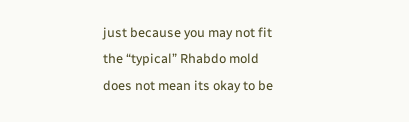just because you may not fit the “typical” Rhabdo mold does not mean its okay to be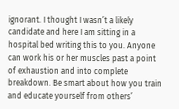ignorant. I thought I wasn’t a likely candidate and here I am sitting in a hospital bed writing this to you. Anyone can work his or her muscles past a point of exhaustion and into complete breakdown. Be smart about how you train and educate yourself from others’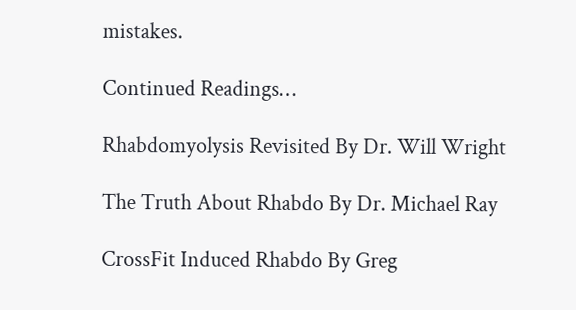mistakes.

Continued Readings…

Rhabdomyolysis Revisited By Dr. Will Wright

The Truth About Rhabdo By Dr. Michael Ray

CrossFit Induced Rhabdo By Greg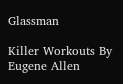Glassman

Killer Workouts By Eugene Allen